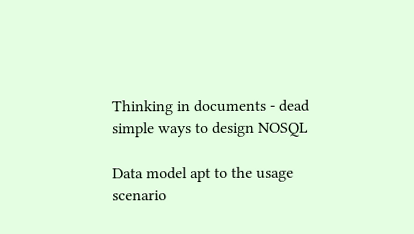Thinking in documents - dead simple ways to design NOSQL

Data model apt to the usage scenario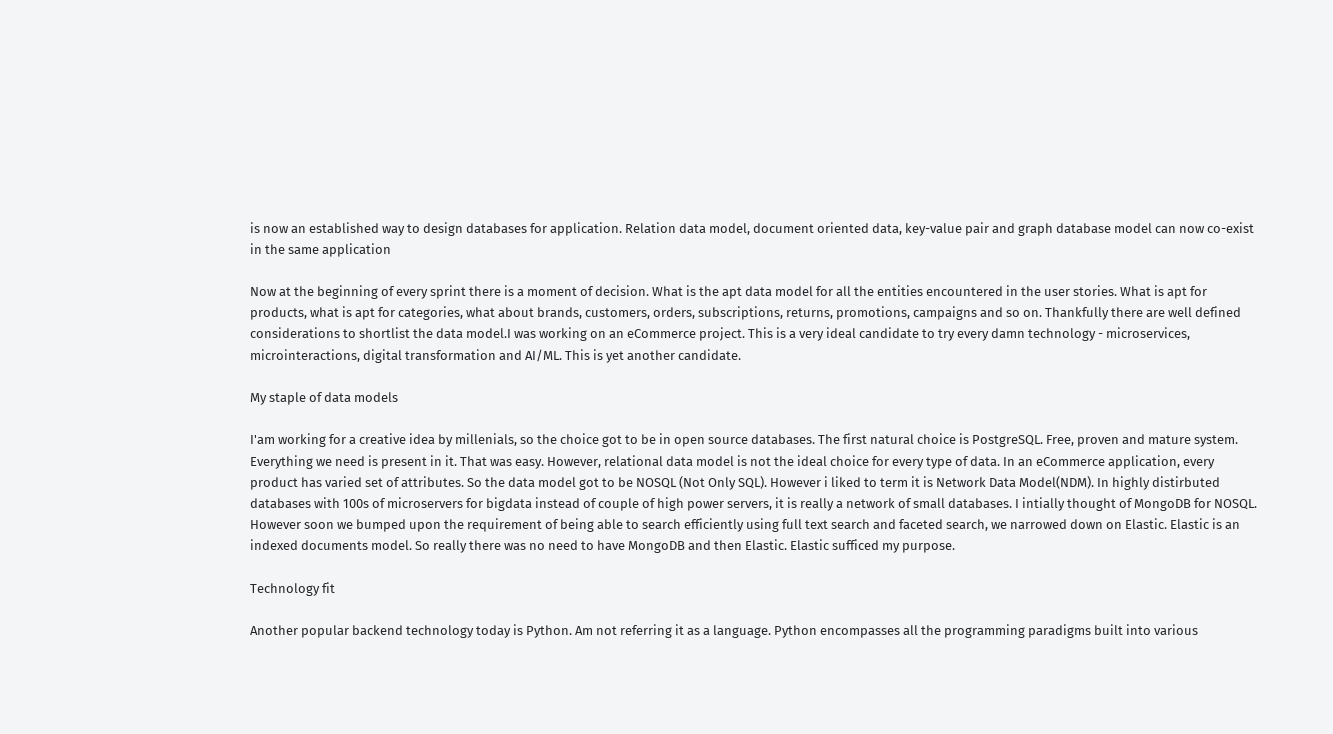is now an established way to design databases for application. Relation data model, document oriented data, key-value pair and graph database model can now co-exist in the same application

Now at the beginning of every sprint there is a moment of decision. What is the apt data model for all the entities encountered in the user stories. What is apt for products, what is apt for categories, what about brands, customers, orders, subscriptions, returns, promotions, campaigns and so on. Thankfully there are well defined considerations to shortlist the data model.I was working on an eCommerce project. This is a very ideal candidate to try every damn technology - microservices, microinteractions, digital transformation and AI/ML. This is yet another candidate.

My staple of data models

I'am working for a creative idea by millenials, so the choice got to be in open source databases. The first natural choice is PostgreSQL. Free, proven and mature system. Everything we need is present in it. That was easy. However, relational data model is not the ideal choice for every type of data. In an eCommerce application, every product has varied set of attributes. So the data model got to be NOSQL (Not Only SQL). However i liked to term it is Network Data Model(NDM). In highly distirbuted databases with 100s of microservers for bigdata instead of couple of high power servers, it is really a network of small databases. I intially thought of MongoDB for NOSQL. However soon we bumped upon the requirement of being able to search efficiently using full text search and faceted search, we narrowed down on Elastic. Elastic is an indexed documents model. So really there was no need to have MongoDB and then Elastic. Elastic sufficed my purpose.

Technology fit

Another popular backend technology today is Python. Am not referring it as a language. Python encompasses all the programming paradigms built into various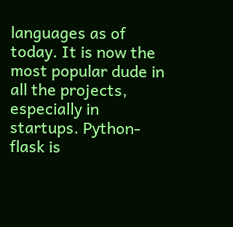languages as of today. It is now the most popular dude in all the projects, especially in startups. Python-flask is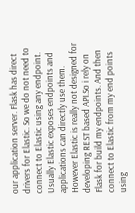our application server. Flask has direct drivers for Elastic. So we do not need to connect to Elastic using any endpoint. Usually Elastic exposes endpoints and applications can directly use them. However Elastic is really not designed for developing REST based API.So i rely on Flask for build my endpoints. And then connect to Elastic from my end points using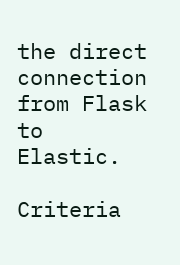the direct connection from Flask to Elastic.

Criteria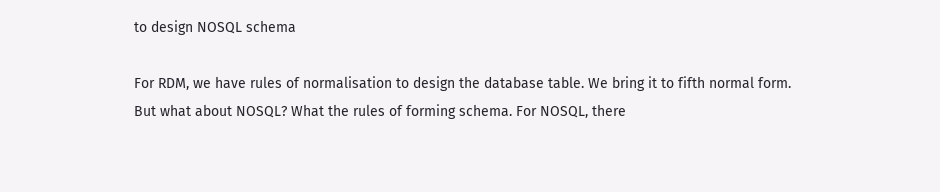to design NOSQL schema

For RDM, we have rules of normalisation to design the database table. We bring it to fifth normal form. But what about NOSQL? What the rules of forming schema. For NOSQL, there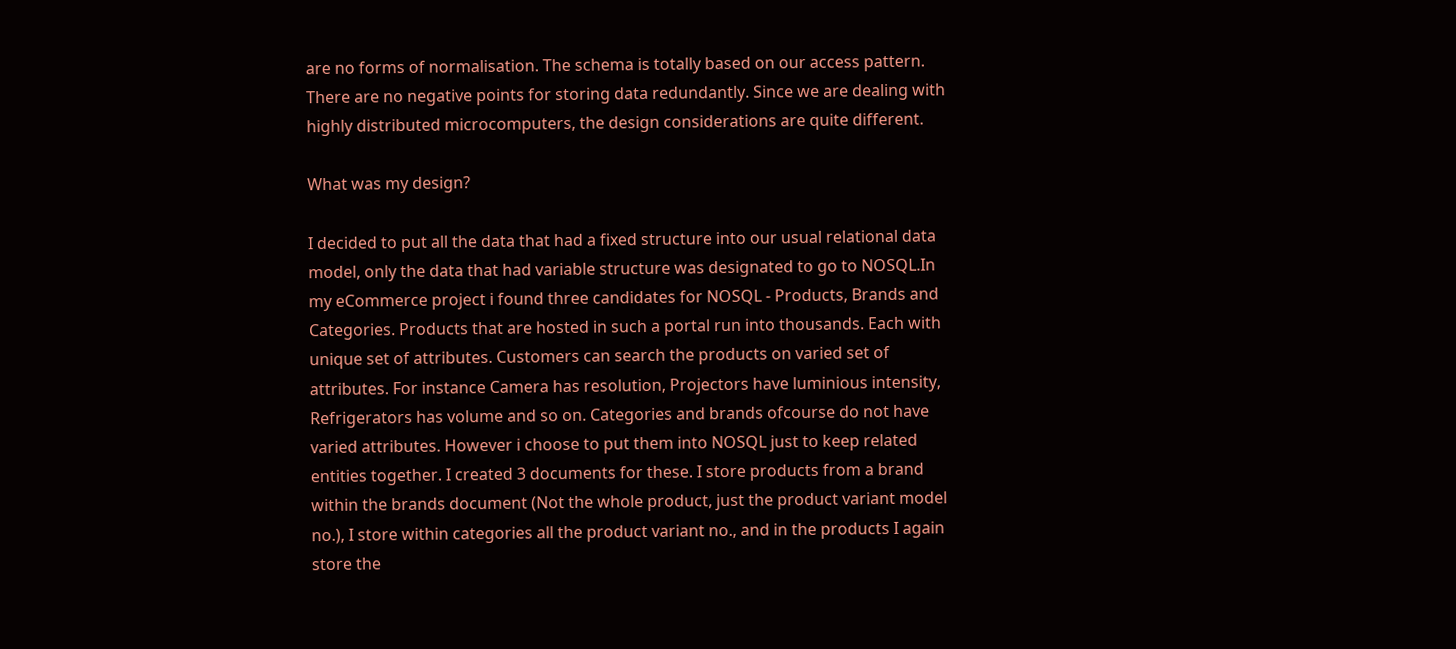are no forms of normalisation. The schema is totally based on our access pattern. There are no negative points for storing data redundantly. Since we are dealing with highly distributed microcomputers, the design considerations are quite different.

What was my design?

I decided to put all the data that had a fixed structure into our usual relational data model, only the data that had variable structure was designated to go to NOSQL.In my eCommerce project i found three candidates for NOSQL - Products, Brands and Categories. Products that are hosted in such a portal run into thousands. Each with unique set of attributes. Customers can search the products on varied set of attributes. For instance Camera has resolution, Projectors have luminious intensity, Refrigerators has volume and so on. Categories and brands ofcourse do not have varied attributes. However i choose to put them into NOSQL just to keep related entities together. I created 3 documents for these. I store products from a brand within the brands document (Not the whole product, just the product variant model no.), I store within categories all the product variant no., and in the products I again store the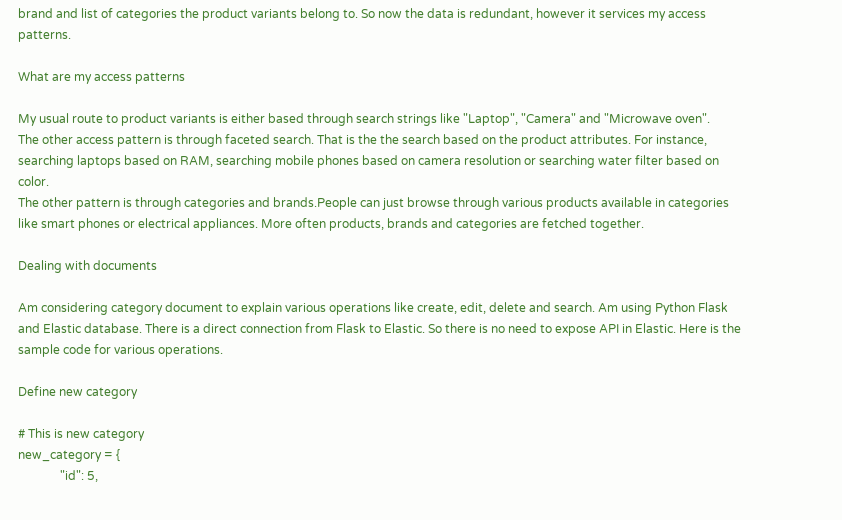brand and list of categories the product variants belong to. So now the data is redundant, however it services my access patterns.

What are my access patterns

My usual route to product variants is either based through search strings like "Laptop", "Camera" and "Microwave oven".
The other access pattern is through faceted search. That is the the search based on the product attributes. For instance, searching laptops based on RAM, searching mobile phones based on camera resolution or searching water filter based on color.
The other pattern is through categories and brands.People can just browse through various products available in categories like smart phones or electrical appliances. More often products, brands and categories are fetched together.

Dealing with documents

Am considering category document to explain various operations like create, edit, delete and search. Am using Python Flask and Elastic database. There is a direct connection from Flask to Elastic. So there is no need to expose API in Elastic. Here is the sample code for various operations.

Define new category

# This is new category
new_category = {
              "id": 5,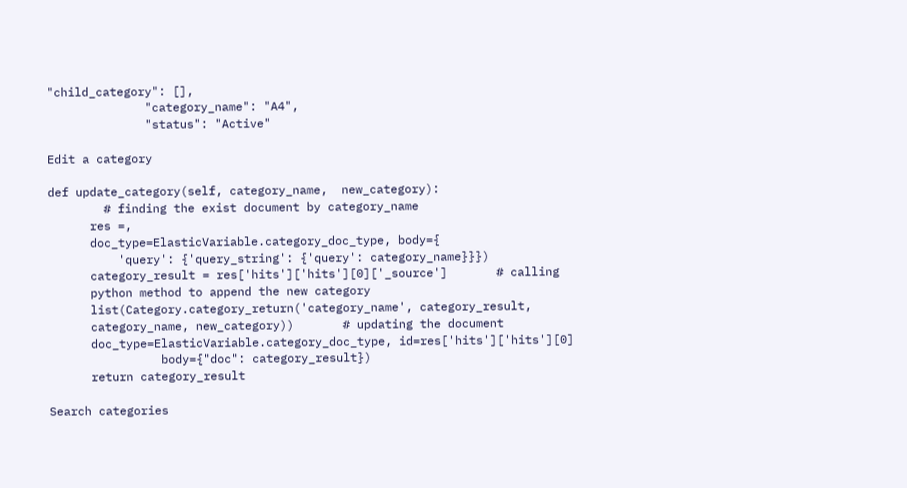"child_category": [],
              "category_name": "A4",
              "status": "Active"

Edit a category

def update_category(self, category_name,  new_category):
        # finding the exist document by category_name
      res =,
      doc_type=ElasticVariable.category_doc_type, body={
          'query': {'query_string': {'query': category_name}}})
      category_result = res['hits']['hits'][0]['_source']       # calling
      python method to append the new category
      list(Category.category_return('category_name', category_result,
      category_name, new_category))       # updating the document
      doc_type=ElasticVariable.category_doc_type, id=res['hits']['hits'][0]
                body={"doc": category_result})
      return category_result

Search categories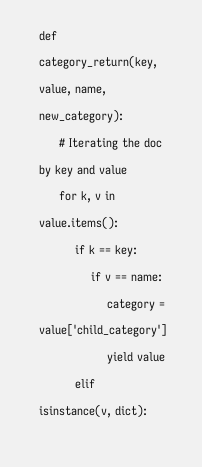def category_return(key, value, name, new_category):
     # Iterating the doc by key and value
     for k, v in value.items():
         if k == key:
             if v == name:
                 category = value['child_category']
                 yield value
         elif isinstance(v, dict):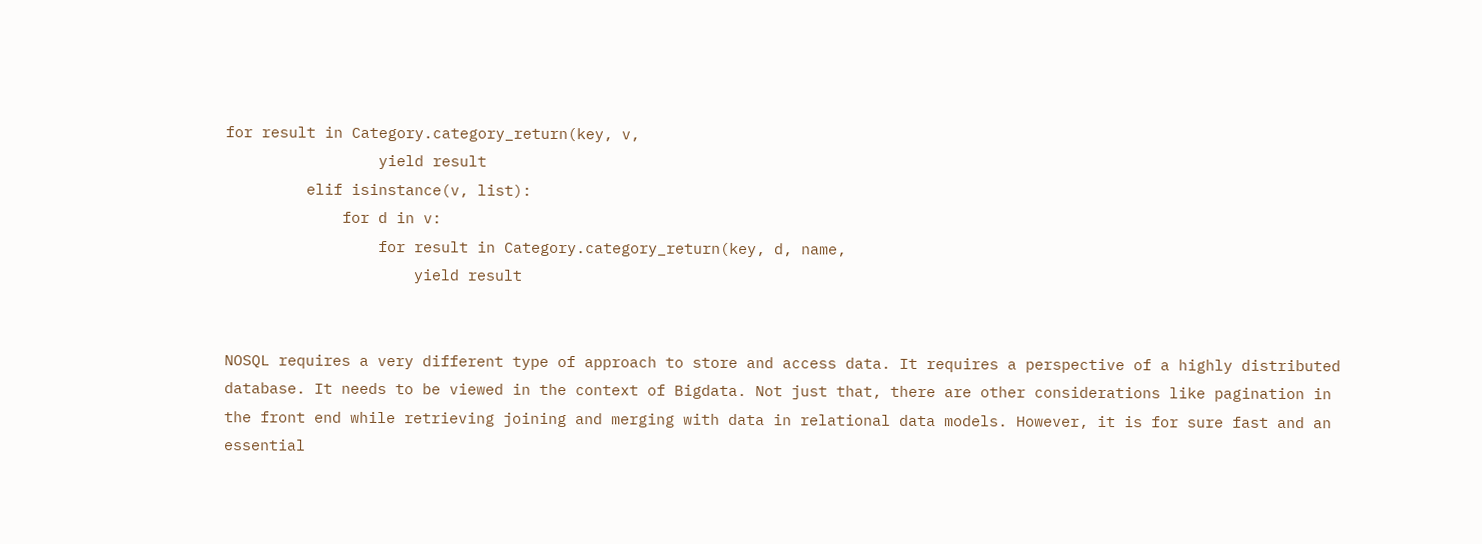for result in Category.category_return(key, v,
                 yield result
         elif isinstance(v, list):
             for d in v:
                 for result in Category.category_return(key, d, name,
                     yield result


NOSQL requires a very different type of approach to store and access data. It requires a perspective of a highly distributed database. It needs to be viewed in the context of Bigdata. Not just that, there are other considerations like pagination in the front end while retrieving joining and merging with data in relational data models. However, it is for sure fast and an essential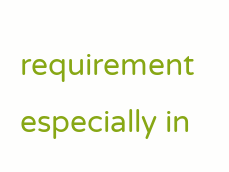requirement especially in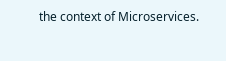the context of Microservices.